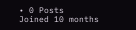• 0 Posts
Joined 10 months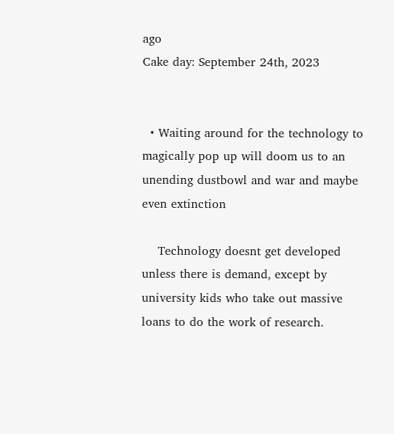ago
Cake day: September 24th, 2023


  • Waiting around for the technology to magically pop up will doom us to an unending dustbowl and war and maybe even extinction

    Technology doesnt get developed unless there is demand, except by university kids who take out massive loans to do the work of research.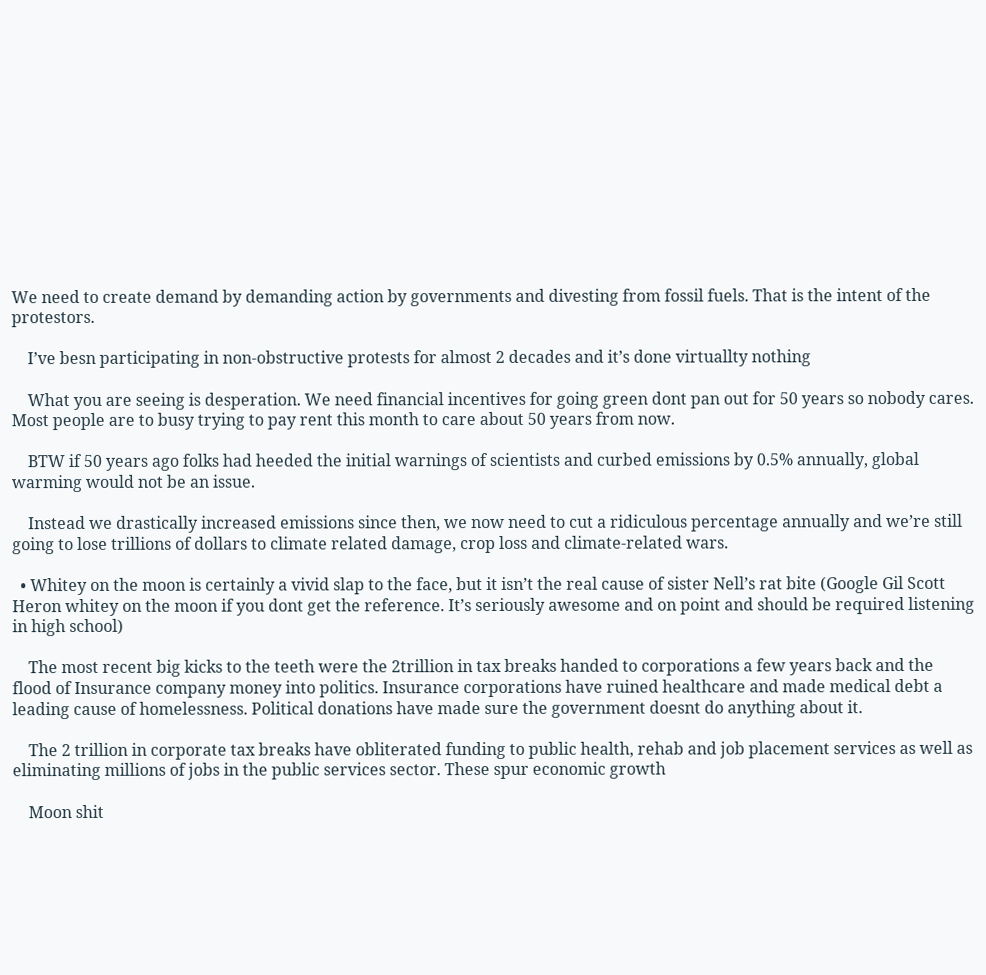We need to create demand by demanding action by governments and divesting from fossil fuels. That is the intent of the protestors.

    I’ve besn participating in non-obstructive protests for almost 2 decades and it’s done virtuallty nothing

    What you are seeing is desperation. We need financial incentives for going green dont pan out for 50 years so nobody cares. Most people are to busy trying to pay rent this month to care about 50 years from now.

    BTW if 50 years ago folks had heeded the initial warnings of scientists and curbed emissions by 0.5% annually, global warming would not be an issue.

    Instead we drastically increased emissions since then, we now need to cut a ridiculous percentage annually and we’re still going to lose trillions of dollars to climate related damage, crop loss and climate-related wars.

  • Whitey on the moon is certainly a vivid slap to the face, but it isn’t the real cause of sister Nell’s rat bite (Google Gil Scott Heron whitey on the moon if you dont get the reference. It’s seriously awesome and on point and should be required listening in high school)

    The most recent big kicks to the teeth were the 2trillion in tax breaks handed to corporations a few years back and the flood of Insurance company money into politics. Insurance corporations have ruined healthcare and made medical debt a leading cause of homelessness. Political donations have made sure the government doesnt do anything about it.

    The 2 trillion in corporate tax breaks have obliterated funding to public health, rehab and job placement services as well as eliminating millions of jobs in the public services sector. These spur economic growth

    Moon shit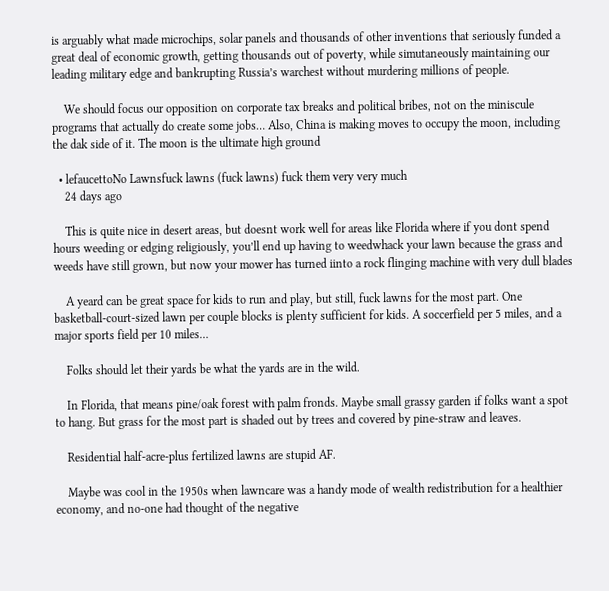is arguably what made microchips, solar panels and thousands of other inventions that seriously funded a great deal of economic growth, getting thousands out of poverty, while simutaneously maintaining our leading military edge and bankrupting Russia’s warchest without murdering millions of people.

    We should focus our opposition on corporate tax breaks and political bribes, not on the miniscule programs that actually do create some jobs… Also, China is making moves to occupy the moon, including the dak side of it. The moon is the ultimate high ground

  • lefaucettoNo Lawnsfuck lawns (fuck lawns) fuck them very very much
    24 days ago

    This is quite nice in desert areas, but doesnt work well for areas like Florida where if you dont spend hours weeding or edging religiously, you’ll end up having to weedwhack your lawn because the grass and weeds have still grown, but now your mower has turned iinto a rock flinging machine with very dull blades

    A yeard can be great space for kids to run and play, but still, fuck lawns for the most part. One basketball-court-sized lawn per couple blocks is plenty sufficient for kids. A soccerfield per 5 miles, and a major sports field per 10 miles…

    Folks should let their yards be what the yards are in the wild.

    In Florida, that means pine/oak forest with palm fronds. Maybe small grassy garden if folks want a spot to hang. But grass for the most part is shaded out by trees and covered by pine-straw and leaves.

    Residential half-acre-plus fertilized lawns are stupid AF.

    Maybe was cool in the 1950s when lawncare was a handy mode of wealth redistribution for a healthier economy, and no-one had thought of the negative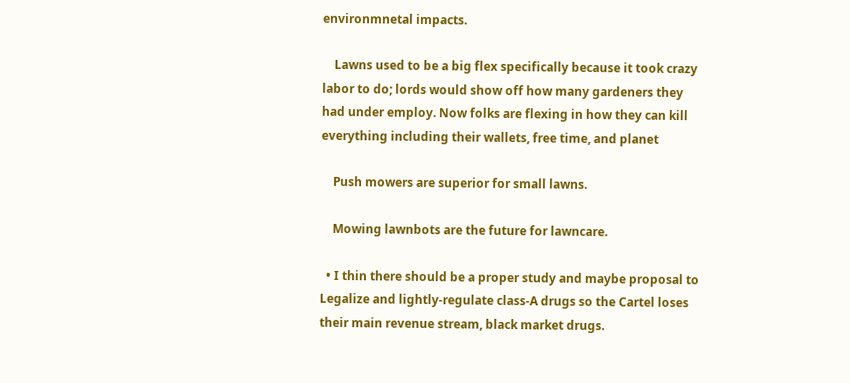environmnetal impacts.

    Lawns used to be a big flex specifically because it took crazy labor to do; lords would show off how many gardeners they had under employ. Now folks are flexing in how they can kill everything including their wallets, free time, and planet

    Push mowers are superior for small lawns.

    Mowing lawnbots are the future for lawncare.

  • I thin there should be a proper study and maybe proposal to Legalize and lightly-regulate class-A drugs so the Cartel loses their main revenue stream, black market drugs.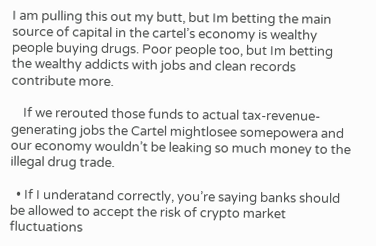I am pulling this out my butt, but Im betting the main source of capital in the cartel’s economy is wealthy people buying drugs. Poor people too, but Im betting the wealthy addicts with jobs and clean records contribute more.

    If we rerouted those funds to actual tax-revenue-generating jobs the Cartel mightlosee somepowera and our economy wouldn’t be leaking so much money to the illegal drug trade.

  • If I underatand correctly, you’re saying banks should be allowed to accept the risk of crypto market fluctuations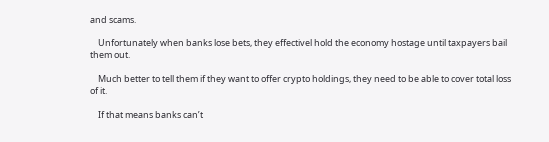and scams.

    Unfortunately when banks lose bets, they effectivel hold the economy hostage until taxpayers bail them out.

    Much better to tell them if they want to offer crypto holdings, they need to be able to cover total loss of it.

    If that means banks can’t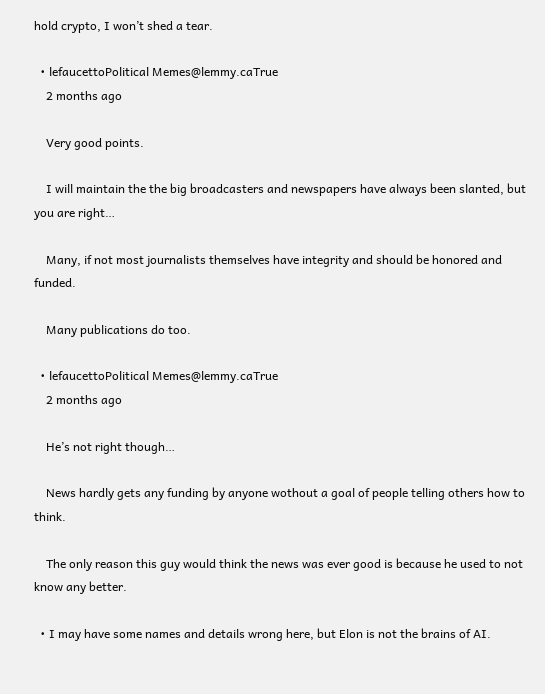hold crypto, I won’t shed a tear.

  • lefaucettoPolitical Memes@lemmy.caTrue
    2 months ago

    Very good points.

    I will maintain the the big broadcasters and newspapers have always been slanted, but you are right…

    Many, if not most journalists themselves have integrity and should be honored and funded.

    Many publications do too.

  • lefaucettoPolitical Memes@lemmy.caTrue
    2 months ago

    He’s not right though…

    News hardly gets any funding by anyone wothout a goal of people telling others how to think.

    The only reason this guy would think the news was ever good is because he used to not know any better.

  • I may have some names and details wrong here, but Elon is not the brains of AI.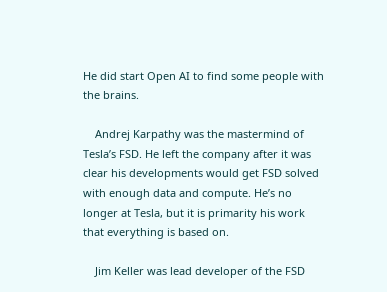He did start Open AI to find some people with the brains.

    Andrej Karpathy was the mastermind of Tesla’s FSD. He left the company after it was clear his developments would get FSD solved with enough data and compute. He’s no longer at Tesla, but it is primarity his work that everything is based on.

    Jim Keller was lead developer of the FSD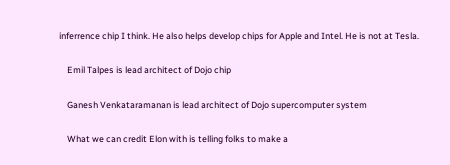inferrence chip I think. He also helps develop chips for Apple and Intel. He is not at Tesla.

    Emil Talpes is lead architect of Dojo chip

    Ganesh Venkataramanan is lead architect of Dojo supercomputer system

    What we can credit Elon with is telling folks to make a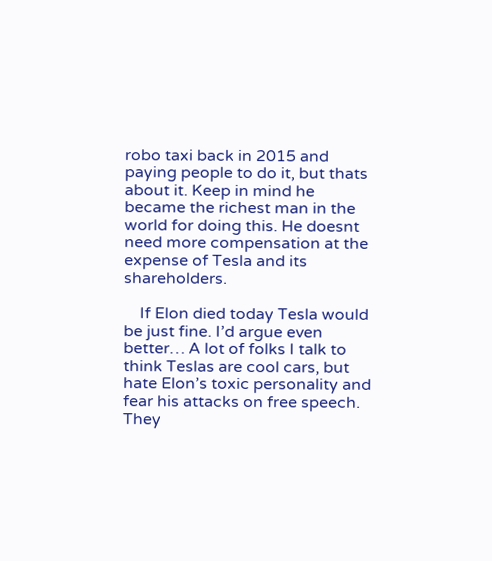robo taxi back in 2015 and paying people to do it, but thats about it. Keep in mind he became the richest man in the world for doing this. He doesnt need more compensation at the expense of Tesla and its shareholders.

    If Elon died today Tesla would be just fine. I’d argue even better… A lot of folks I talk to think Teslas are cool cars, but hate Elon’s toxic personality and fear his attacks on free speech. They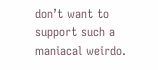don’t want to support such a maniacal weirdo.